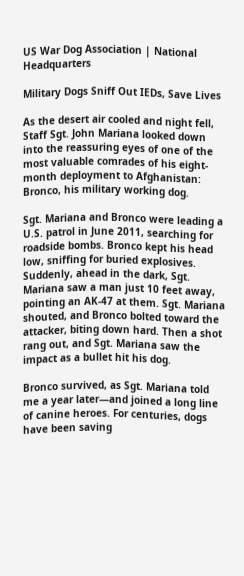US War Dog Association | National Headquarters

Military Dogs Sniff Out IEDs, Save Lives

As the desert air cooled and night fell, Staff Sgt. John Mariana looked down into the reassuring eyes of one of the most valuable comrades of his eight-month deployment to Afghanistan: Bronco, his military working dog.

Sgt. Mariana and Bronco were leading a U.S. patrol in June 2011, searching for roadside bombs. Bronco kept his head low, sniffing for buried explosives. Suddenly, ahead in the dark, Sgt. Mariana saw a man just 10 feet away, pointing an AK-47 at them. Sgt. Mariana shouted, and Bronco bolted toward the attacker, biting down hard. Then a shot rang out, and Sgt. Mariana saw the impact as a bullet hit his dog.

Bronco survived, as Sgt. Mariana told me a year later—and joined a long line of canine heroes. For centuries, dogs have been saving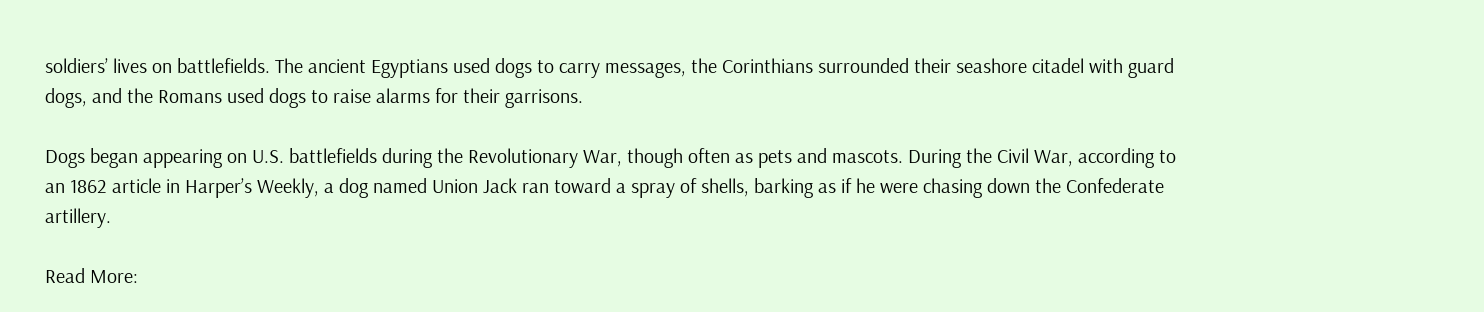soldiers’ lives on battlefields. The ancient Egyptians used dogs to carry messages, the Corinthians surrounded their seashore citadel with guard dogs, and the Romans used dogs to raise alarms for their garrisons.

Dogs began appearing on U.S. battlefields during the Revolutionary War, though often as pets and mascots. During the Civil War, according to an 1862 article in Harper’s Weekly, a dog named Union Jack ran toward a spray of shells, barking as if he were chasing down the Confederate artillery.

Read More: